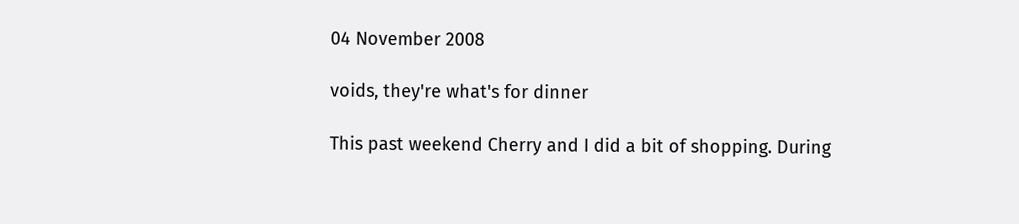04 November 2008

voids, they're what's for dinner

This past weekend Cherry and I did a bit of shopping. During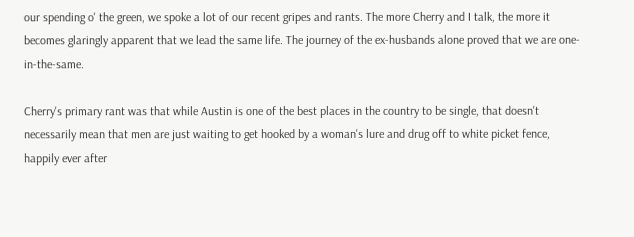our spending o' the green, we spoke a lot of our recent gripes and rants. The more Cherry and I talk, the more it becomes glaringly apparent that we lead the same life. The journey of the ex-husbands alone proved that we are one-in-the-same.

Cherry's primary rant was that while Austin is one of the best places in the country to be single, that doesn't necessarily mean that men are just waiting to get hooked by a woman's lure and drug off to white picket fence, happily ever after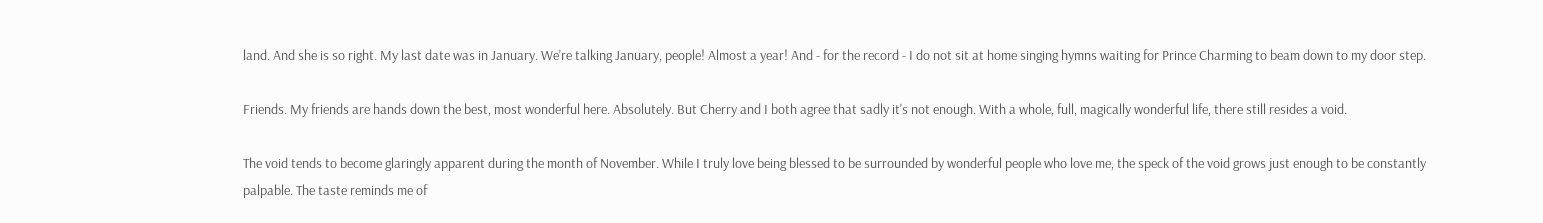land. And she is so right. My last date was in January. We're talking January, people! Almost a year! And - for the record - I do not sit at home singing hymns waiting for Prince Charming to beam down to my door step.

Friends. My friends are hands down the best, most wonderful here. Absolutely. But Cherry and I both agree that sadly it's not enough. With a whole, full, magically wonderful life, there still resides a void.

The void tends to become glaringly apparent during the month of November. While I truly love being blessed to be surrounded by wonderful people who love me, the speck of the void grows just enough to be constantly palpable. The taste reminds me of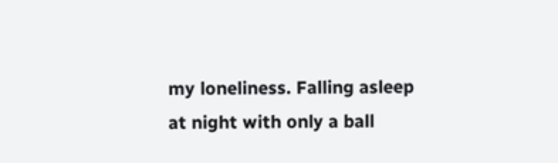my loneliness. Falling asleep at night with only a ball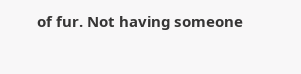of fur. Not having someone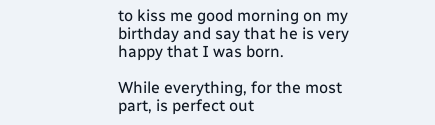to kiss me good morning on my birthday and say that he is very happy that I was born.

While everything, for the most part, is perfect out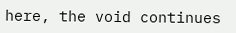here, the void continues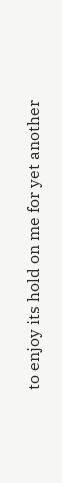to enjoy its hold on me for yet another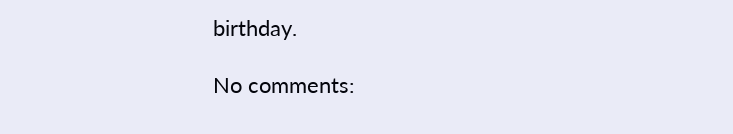birthday.

No comments: